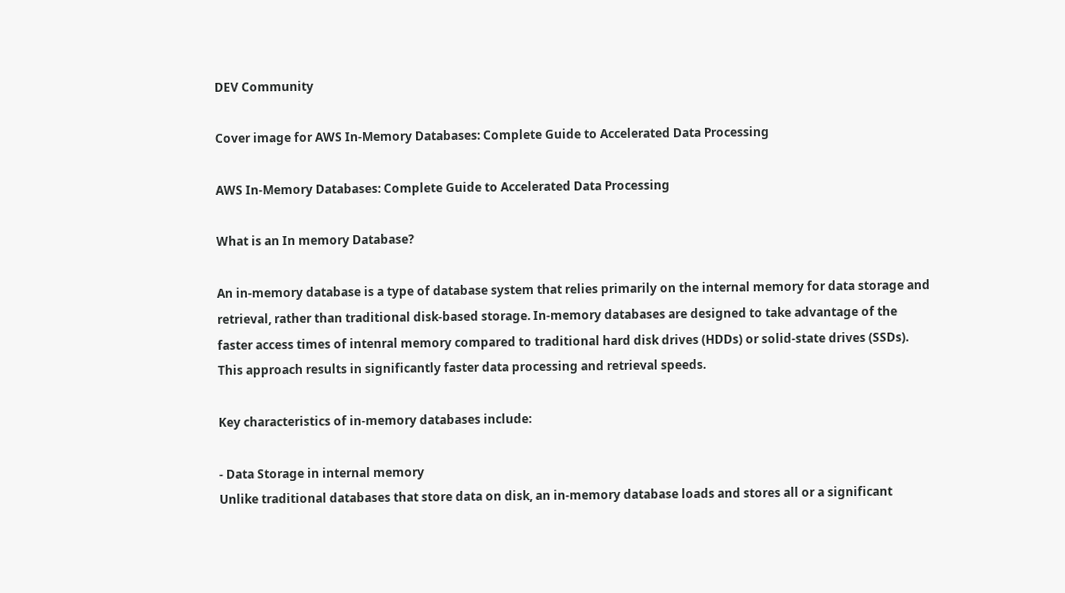DEV Community

Cover image for AWS In-Memory Databases: Complete Guide to Accelerated Data Processing

AWS In-Memory Databases: Complete Guide to Accelerated Data Processing

What is an In memory Database?

An in-memory database is a type of database system that relies primarily on the internal memory for data storage and retrieval, rather than traditional disk-based storage. In-memory databases are designed to take advantage of the faster access times of intenral memory compared to traditional hard disk drives (HDDs) or solid-state drives (SSDs). This approach results in significantly faster data processing and retrieval speeds.

Key characteristics of in-memory databases include:

- Data Storage in internal memory
Unlike traditional databases that store data on disk, an in-memory database loads and stores all or a significant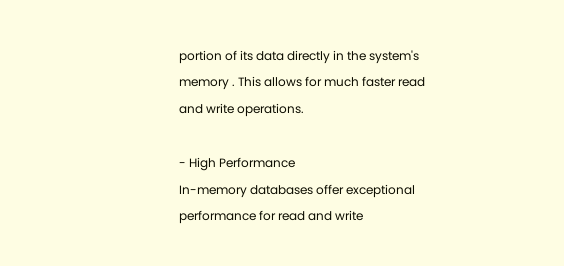portion of its data directly in the system's memory . This allows for much faster read and write operations.

- High Performance
In-memory databases offer exceptional performance for read and write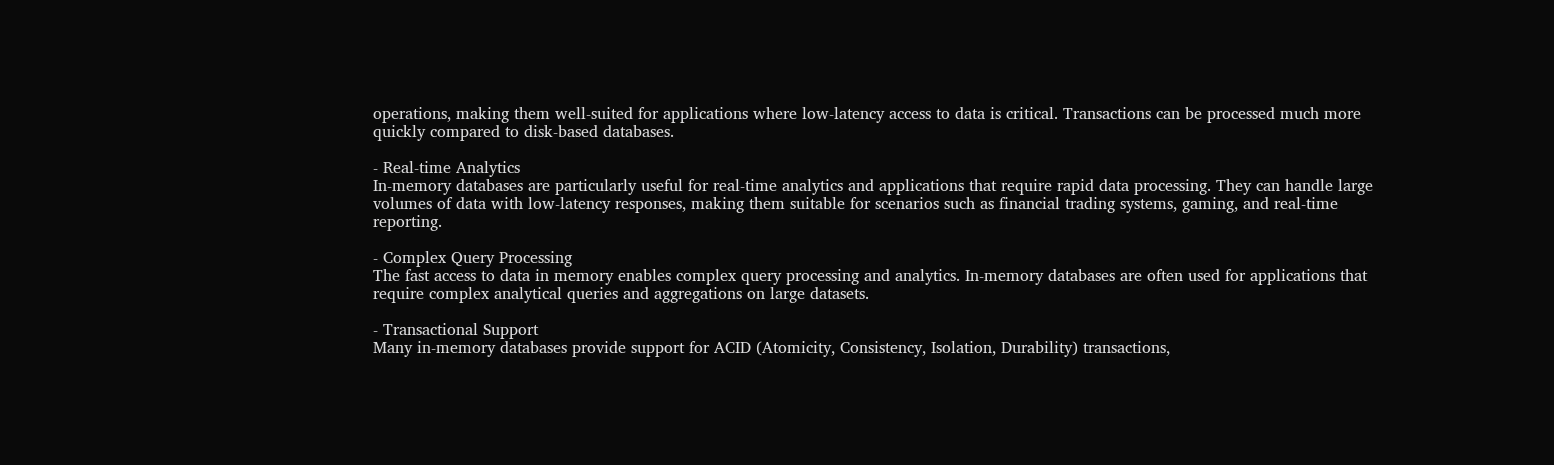operations, making them well-suited for applications where low-latency access to data is critical. Transactions can be processed much more quickly compared to disk-based databases.

- Real-time Analytics
In-memory databases are particularly useful for real-time analytics and applications that require rapid data processing. They can handle large volumes of data with low-latency responses, making them suitable for scenarios such as financial trading systems, gaming, and real-time reporting.

- Complex Query Processing
The fast access to data in memory enables complex query processing and analytics. In-memory databases are often used for applications that require complex analytical queries and aggregations on large datasets.

- Transactional Support
Many in-memory databases provide support for ACID (Atomicity, Consistency, Isolation, Durability) transactions,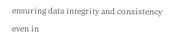ensuring data integrity and consistency even in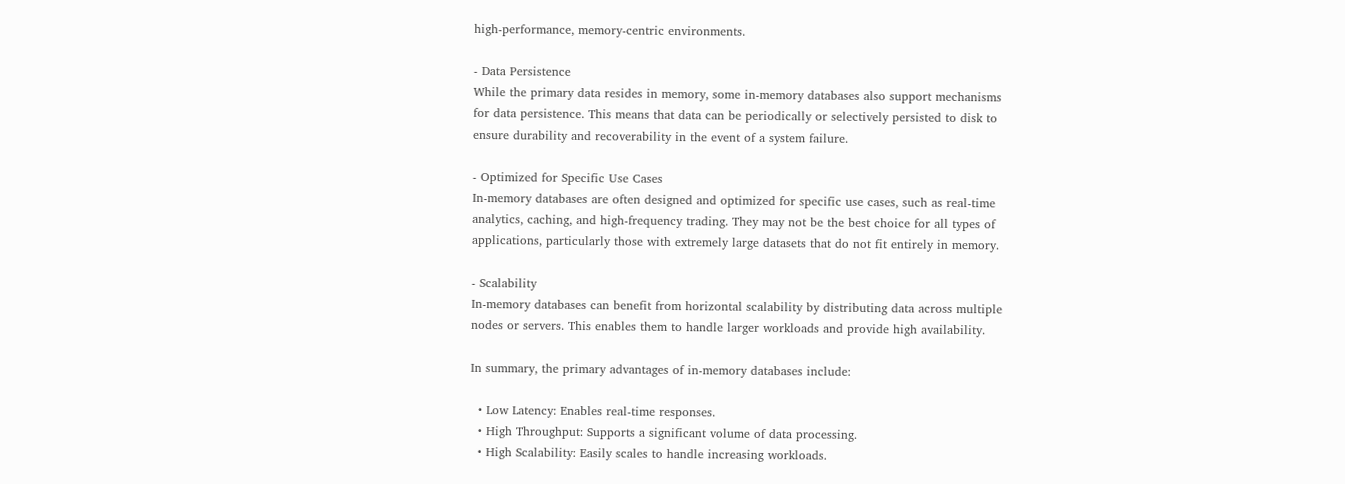high-performance, memory-centric environments.

- Data Persistence
While the primary data resides in memory, some in-memory databases also support mechanisms for data persistence. This means that data can be periodically or selectively persisted to disk to ensure durability and recoverability in the event of a system failure.

- Optimized for Specific Use Cases
In-memory databases are often designed and optimized for specific use cases, such as real-time analytics, caching, and high-frequency trading. They may not be the best choice for all types of applications, particularly those with extremely large datasets that do not fit entirely in memory.

- Scalability
In-memory databases can benefit from horizontal scalability by distributing data across multiple nodes or servers. This enables them to handle larger workloads and provide high availability.

In summary, the primary advantages of in-memory databases include:

  • Low Latency: Enables real-time responses.
  • High Throughput: Supports a significant volume of data processing.
  • High Scalability: Easily scales to handle increasing workloads.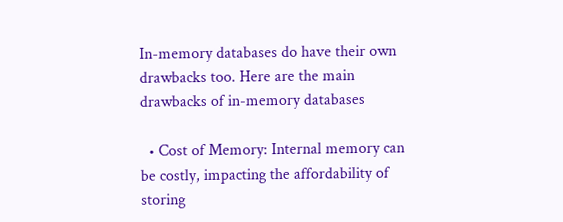In-memory databases do have their own drawbacks too. Here are the main drawbacks of in-memory databases

  • Cost of Memory: Internal memory can be costly, impacting the affordability of storing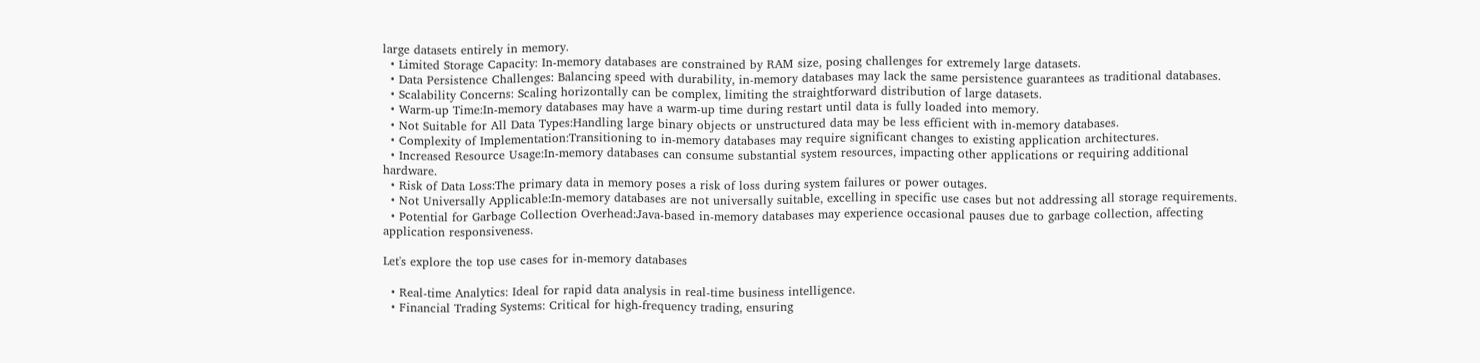large datasets entirely in memory.
  • Limited Storage Capacity: In-memory databases are constrained by RAM size, posing challenges for extremely large datasets.
  • Data Persistence Challenges: Balancing speed with durability, in-memory databases may lack the same persistence guarantees as traditional databases.
  • Scalability Concerns: Scaling horizontally can be complex, limiting the straightforward distribution of large datasets.
  • Warm-up Time:In-memory databases may have a warm-up time during restart until data is fully loaded into memory.
  • Not Suitable for All Data Types:Handling large binary objects or unstructured data may be less efficient with in-memory databases.
  • Complexity of Implementation:Transitioning to in-memory databases may require significant changes to existing application architectures.
  • Increased Resource Usage:In-memory databases can consume substantial system resources, impacting other applications or requiring additional hardware.
  • Risk of Data Loss:The primary data in memory poses a risk of loss during system failures or power outages.
  • Not Universally Applicable:In-memory databases are not universally suitable, excelling in specific use cases but not addressing all storage requirements.
  • Potential for Garbage Collection Overhead:Java-based in-memory databases may experience occasional pauses due to garbage collection, affecting application responsiveness.

Let's explore the top use cases for in-memory databases

  • Real-time Analytics: Ideal for rapid data analysis in real-time business intelligence.
  • Financial Trading Systems: Critical for high-frequency trading, ensuring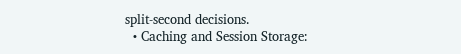split-second decisions.
  • Caching and Session Storage: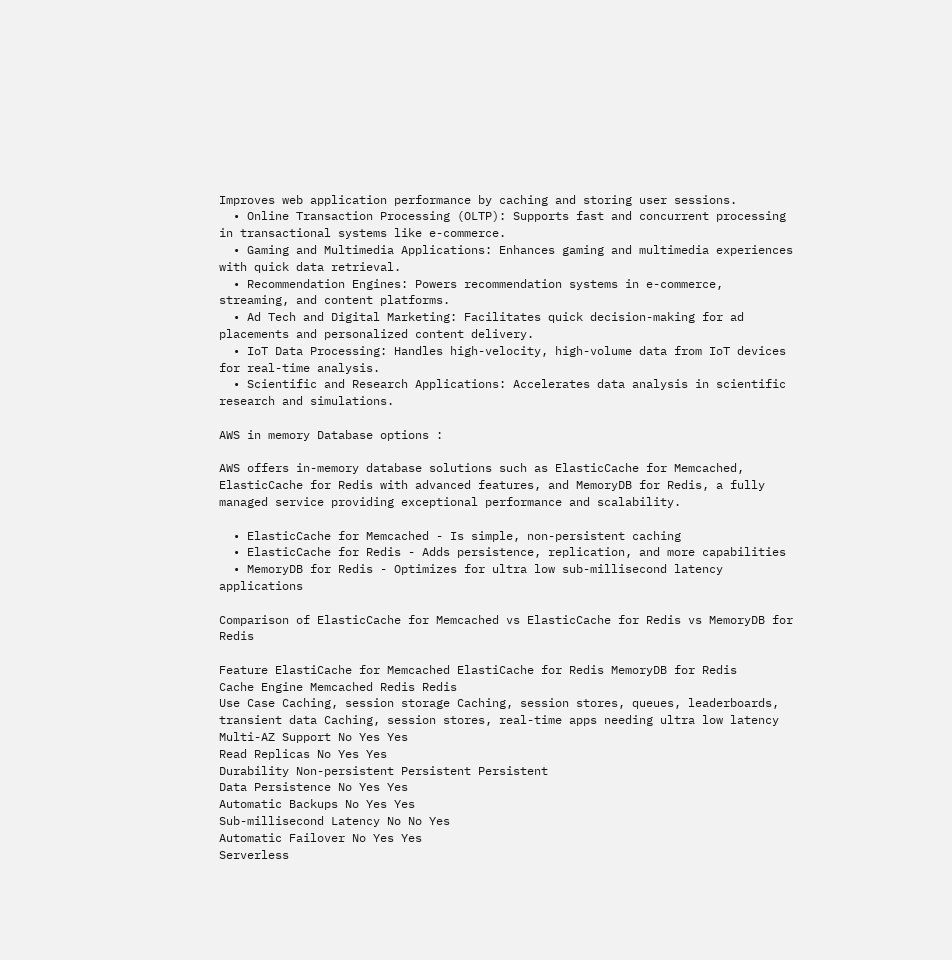Improves web application performance by caching and storing user sessions.
  • Online Transaction Processing (OLTP): Supports fast and concurrent processing in transactional systems like e-commerce.
  • Gaming and Multimedia Applications: Enhances gaming and multimedia experiences with quick data retrieval.
  • Recommendation Engines: Powers recommendation systems in e-commerce, streaming, and content platforms.
  • Ad Tech and Digital Marketing: Facilitates quick decision-making for ad placements and personalized content delivery.
  • IoT Data Processing: Handles high-velocity, high-volume data from IoT devices for real-time analysis.
  • Scientific and Research Applications: Accelerates data analysis in scientific research and simulations.

AWS in memory Database options :

AWS offers in-memory database solutions such as ElasticCache for Memcached, ElasticCache for Redis with advanced features, and MemoryDB for Redis, a fully managed service providing exceptional performance and scalability.

  • ElasticCache for Memcached - Is simple, non-persistent caching
  • ElasticCache for Redis - Adds persistence, replication, and more capabilities
  • MemoryDB for Redis - Optimizes for ultra low sub-millisecond latency applications

Comparison of ElasticCache for Memcached vs ElasticCache for Redis vs MemoryDB for Redis

Feature ElastiCache for Memcached ElastiCache for Redis MemoryDB for Redis
Cache Engine Memcached Redis Redis
Use Case Caching, session storage Caching, session stores, queues, leaderboards, transient data Caching, session stores, real-time apps needing ultra low latency
Multi-AZ Support No Yes Yes
Read Replicas No Yes Yes
Durability Non-persistent Persistent Persistent
Data Persistence No Yes Yes
Automatic Backups No Yes Yes
Sub-millisecond Latency No No Yes
Automatic Failover No Yes Yes
Serverless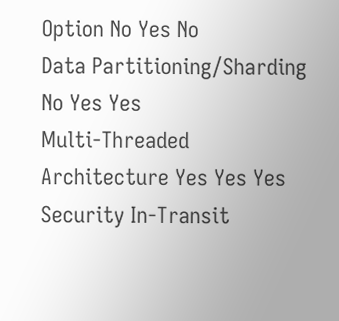Option No Yes No
Data Partitioning/Sharding No Yes Yes
Multi-Threaded Architecture Yes Yes Yes
Security In-Transit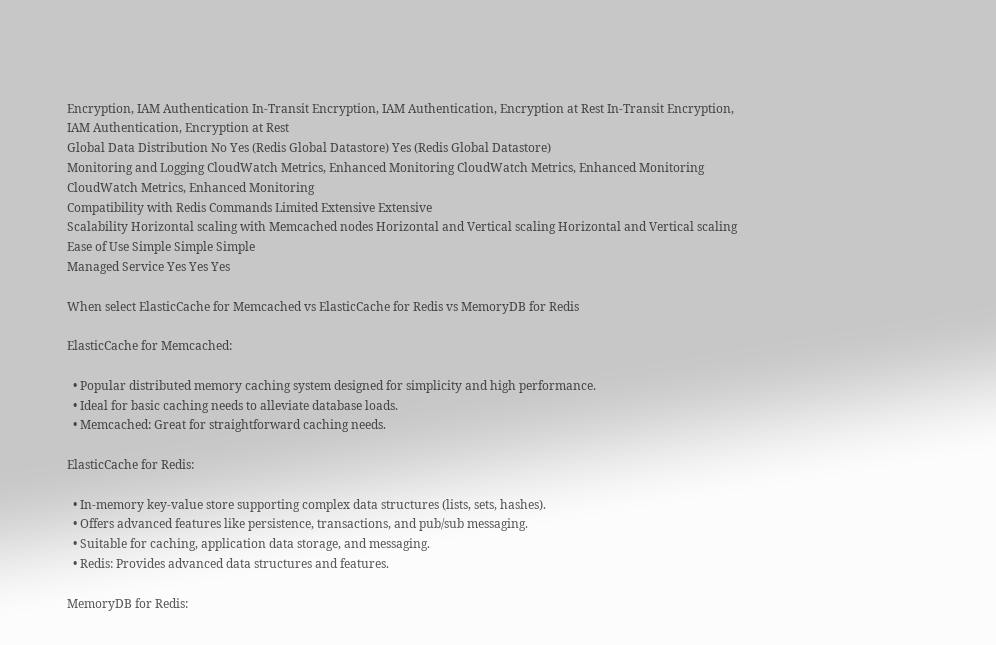Encryption, IAM Authentication In-Transit Encryption, IAM Authentication, Encryption at Rest In-Transit Encryption, IAM Authentication, Encryption at Rest
Global Data Distribution No Yes (Redis Global Datastore) Yes (Redis Global Datastore)
Monitoring and Logging CloudWatch Metrics, Enhanced Monitoring CloudWatch Metrics, Enhanced Monitoring CloudWatch Metrics, Enhanced Monitoring
Compatibility with Redis Commands Limited Extensive Extensive
Scalability Horizontal scaling with Memcached nodes Horizontal and Vertical scaling Horizontal and Vertical scaling
Ease of Use Simple Simple Simple
Managed Service Yes Yes Yes

When select ElasticCache for Memcached vs ElasticCache for Redis vs MemoryDB for Redis

ElasticCache for Memcached:

  • Popular distributed memory caching system designed for simplicity and high performance.
  • Ideal for basic caching needs to alleviate database loads.
  • Memcached: Great for straightforward caching needs.

ElasticCache for Redis:

  • In-memory key-value store supporting complex data structures (lists, sets, hashes).
  • Offers advanced features like persistence, transactions, and pub/sub messaging.
  • Suitable for caching, application data storage, and messaging.
  • Redis: Provides advanced data structures and features.

MemoryDB for Redis: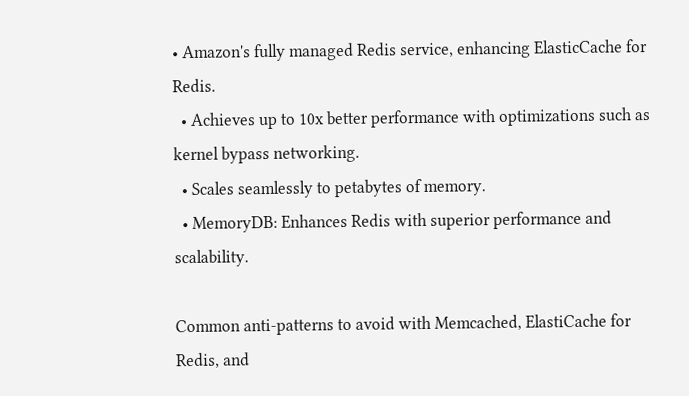• Amazon's fully managed Redis service, enhancing ElasticCache for Redis.
  • Achieves up to 10x better performance with optimizations such as kernel bypass networking.
  • Scales seamlessly to petabytes of memory.
  • MemoryDB: Enhances Redis with superior performance and scalability.

Common anti-patterns to avoid with Memcached, ElastiCache for Redis, and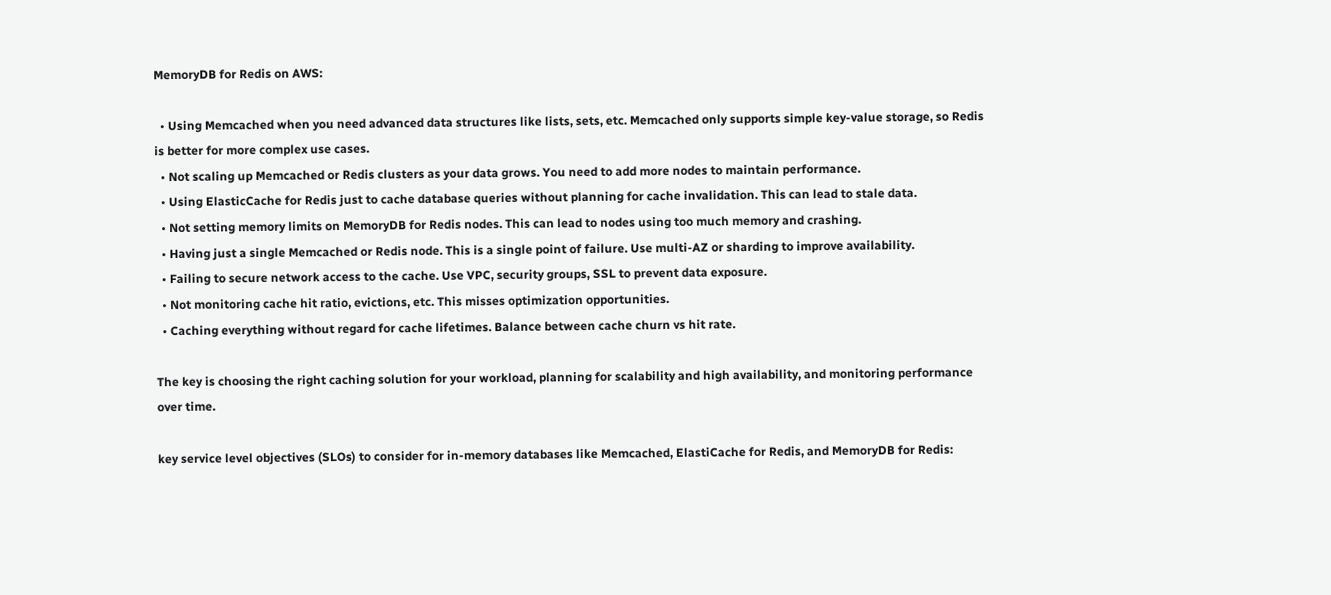MemoryDB for Redis on AWS:

  • Using Memcached when you need advanced data structures like lists, sets, etc. Memcached only supports simple key-value storage, so Redis is better for more complex use cases.
  • Not scaling up Memcached or Redis clusters as your data grows. You need to add more nodes to maintain performance.
  • Using ElasticCache for Redis just to cache database queries without planning for cache invalidation. This can lead to stale data.
  • Not setting memory limits on MemoryDB for Redis nodes. This can lead to nodes using too much memory and crashing.
  • Having just a single Memcached or Redis node. This is a single point of failure. Use multi-AZ or sharding to improve availability.
  • Failing to secure network access to the cache. Use VPC, security groups, SSL to prevent data exposure.
  • Not monitoring cache hit ratio, evictions, etc. This misses optimization opportunities.
  • Caching everything without regard for cache lifetimes. Balance between cache churn vs hit rate.

The key is choosing the right caching solution for your workload, planning for scalability and high availability, and monitoring performance over time.

key service level objectives (SLOs) to consider for in-memory databases like Memcached, ElastiCache for Redis, and MemoryDB for Redis: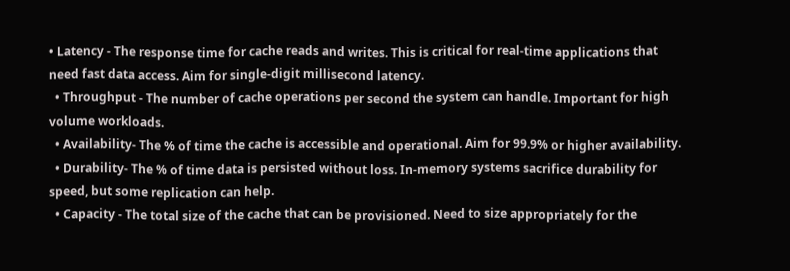• Latency - The response time for cache reads and writes. This is critical for real-time applications that need fast data access. Aim for single-digit millisecond latency.
  • Throughput - The number of cache operations per second the system can handle. Important for high volume workloads.
  • Availability- The % of time the cache is accessible and operational. Aim for 99.9% or higher availability.
  • Durability- The % of time data is persisted without loss. In-memory systems sacrifice durability for speed, but some replication can help.
  • Capacity - The total size of the cache that can be provisioned. Need to size appropriately for the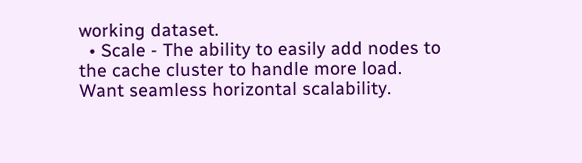working dataset.
  • Scale - The ability to easily add nodes to the cache cluster to handle more load. Want seamless horizontal scalability.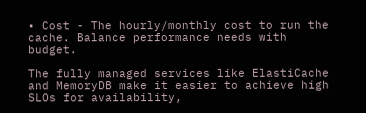• Cost - The hourly/monthly cost to run the cache. Balance performance needs with budget.

The fully managed services like ElastiCache and MemoryDB make it easier to achieve high SLOs for availability,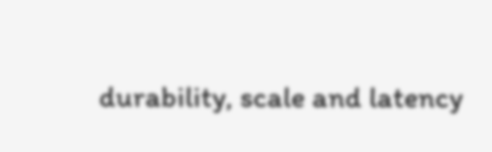durability, scale and latency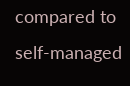compared to self-managed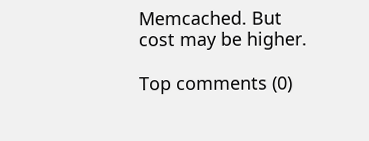Memcached. But cost may be higher.

Top comments (0)